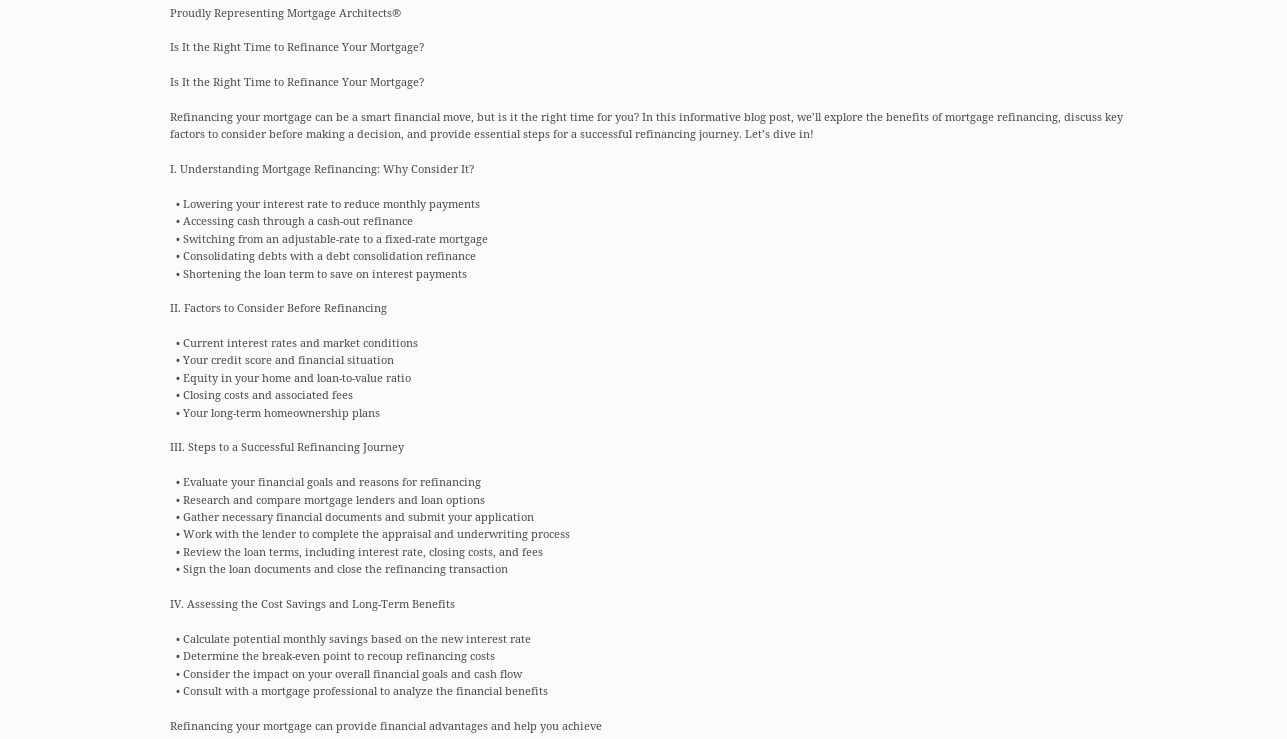Proudly Representing Mortgage Architects®

Is It the Right Time to Refinance Your Mortgage?

Is It the Right Time to Refinance Your Mortgage?

Refinancing your mortgage can be a smart financial move, but is it the right time for you? In this informative blog post, we’ll explore the benefits of mortgage refinancing, discuss key factors to consider before making a decision, and provide essential steps for a successful refinancing journey. Let’s dive in!

I. Understanding Mortgage Refinancing: Why Consider It?

  • Lowering your interest rate to reduce monthly payments
  • Accessing cash through a cash-out refinance
  • Switching from an adjustable-rate to a fixed-rate mortgage
  • Consolidating debts with a debt consolidation refinance
  • Shortening the loan term to save on interest payments

II. Factors to Consider Before Refinancing

  • Current interest rates and market conditions
  • Your credit score and financial situation
  • Equity in your home and loan-to-value ratio
  • Closing costs and associated fees
  • Your long-term homeownership plans

III. Steps to a Successful Refinancing Journey

  • Evaluate your financial goals and reasons for refinancing
  • Research and compare mortgage lenders and loan options
  • Gather necessary financial documents and submit your application
  • Work with the lender to complete the appraisal and underwriting process
  • Review the loan terms, including interest rate, closing costs, and fees
  • Sign the loan documents and close the refinancing transaction

IV. Assessing the Cost Savings and Long-Term Benefits

  • Calculate potential monthly savings based on the new interest rate
  • Determine the break-even point to recoup refinancing costs
  • Consider the impact on your overall financial goals and cash flow
  • Consult with a mortgage professional to analyze the financial benefits

Refinancing your mortgage can provide financial advantages and help you achieve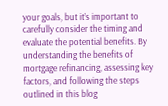your goals, but it’s important to carefully consider the timing and evaluate the potential benefits. By understanding the benefits of mortgage refinancing, assessing key factors, and following the steps outlined in this blog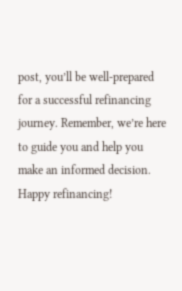post, you’ll be well-prepared for a successful refinancing journey. Remember, we’re here to guide you and help you make an informed decision. Happy refinancing!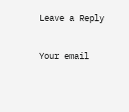Leave a Reply

Your email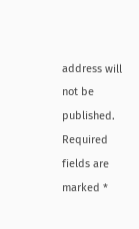address will not be published. Required fields are marked *